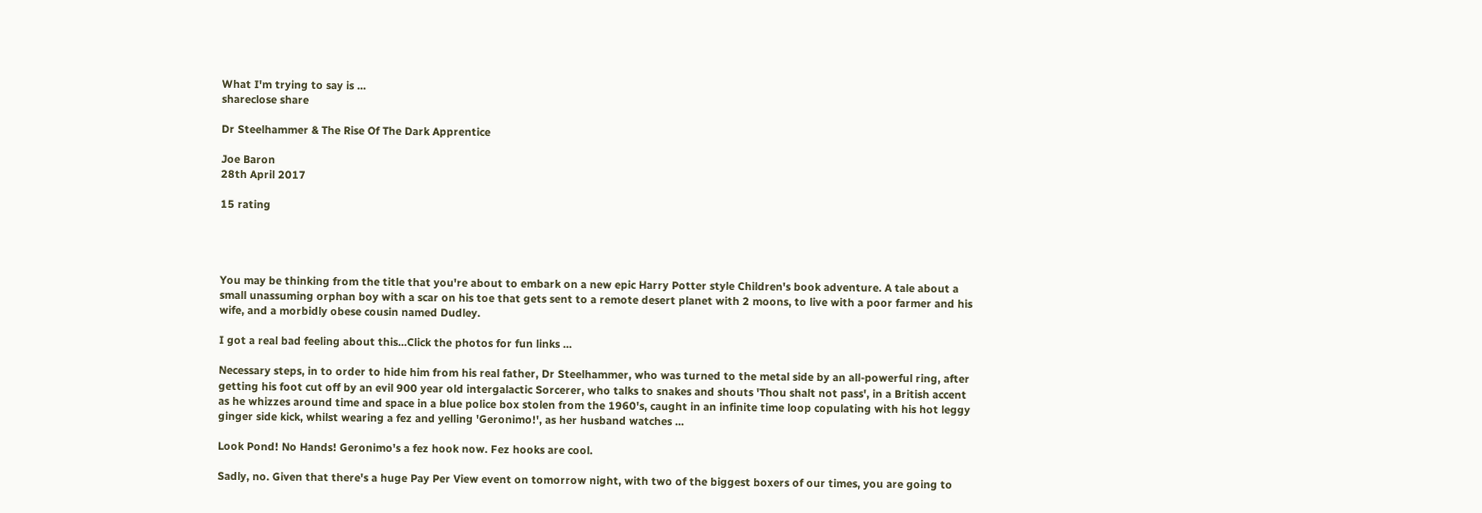What I'm trying to say is ...
shareclose share

Dr Steelhammer & The Rise Of The Dark Apprentice

Joe Baron
28th April 2017

15 rating




You may be thinking from the title that you're about to embark on a new epic Harry Potter style Children's book adventure. A tale about a small unassuming orphan boy with a scar on his toe that gets sent to a remote desert planet with 2 moons, to live with a poor farmer and his wife, and a morbidly obese cousin named Dudley.

I got a real bad feeling about this...Click the photos for fun links ...

Necessary steps, in to order to hide him from his real father, Dr Steelhammer, who was turned to the metal side by an all-powerful ring, after getting his foot cut off by an evil 900 year old intergalactic Sorcerer, who talks to snakes and shouts 'Thou shalt not pass', in a British accent as he whizzes around time and space in a blue police box stolen from the 1960's, caught in an infinite time loop copulating with his hot leggy ginger side kick, whilst wearing a fez and yelling 'Geronimo!', as her husband watches ...

Look Pond! No Hands! Geronimo's a fez hook now. Fez hooks are cool.

Sadly, no. Given that there's a huge Pay Per View event on tomorrow night, with two of the biggest boxers of our times, you are going to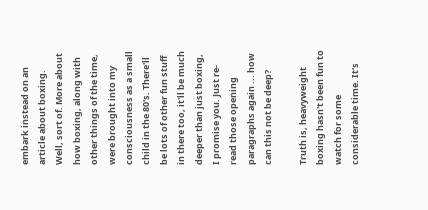embark instead on an article about boxing. Well, sort of. More about how boxing, along with other things of the time, were brought into my consciousness as a small child in the 80's. There'll be lots of other fun stuff in there too, it'll be much deeper than just boxing, I promise you. Just re-read those opening paragraphs again ... how can this not be deep?

Truth is, heavyweight boxing hasn't been fun to watch for some considerable time. It's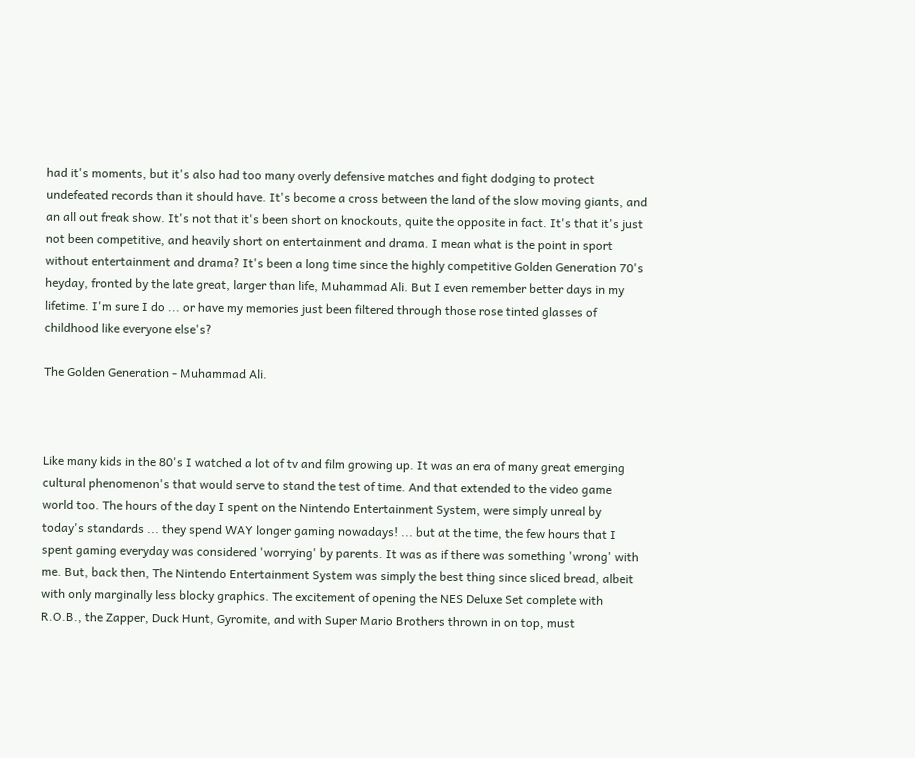had it's moments, but it's also had too many overly defensive matches and fight dodging to protect undefeated records than it should have. It's become a cross between the land of the slow moving giants, and an all out freak show. It's not that it's been short on knockouts, quite the opposite in fact. It's that it's just not been competitive, and heavily short on entertainment and drama. I mean what is the point in sport without entertainment and drama? It's been a long time since the highly competitive Golden Generation 70's heyday, fronted by the late great, larger than life, Muhammad Ali. But I even remember better days in my lifetime. I'm sure I do ... or have my memories just been filtered through those rose tinted glasses of childhood like everyone else's?

The Golden Generation - Muhammad Ali.



Like many kids in the 80's I watched a lot of tv and film growing up. It was an era of many great emerging cultural phenomenon's that would serve to stand the test of time. And that extended to the video game world too. The hours of the day I spent on the Nintendo Entertainment System, were simply unreal by today's standards ... they spend WAY longer gaming nowadays! ... but at the time, the few hours that I spent gaming everyday was considered 'worrying' by parents. It was as if there was something 'wrong' with me. But, back then, The Nintendo Entertainment System was simply the best thing since sliced bread, albeit with only marginally less blocky graphics. The excitement of opening the NES Deluxe Set complete with R.O.B., the Zapper, Duck Hunt, Gyromite, and with Super Mario Brothers thrown in on top, must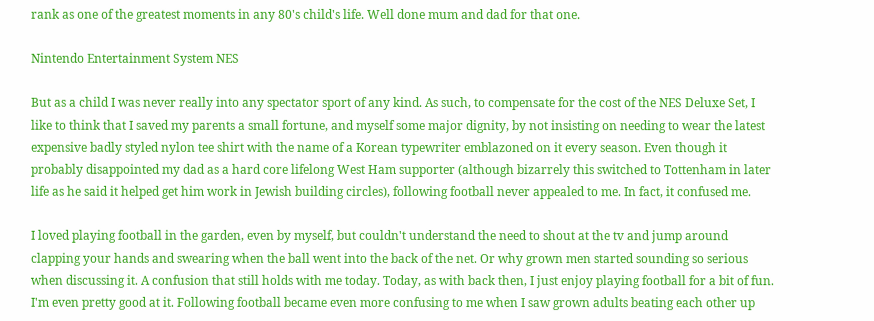rank as one of the greatest moments in any 80's child's life. Well done mum and dad for that one.

Nintendo Entertainment System NES

But as a child I was never really into any spectator sport of any kind. As such, to compensate for the cost of the NES Deluxe Set, I like to think that I saved my parents a small fortune, and myself some major dignity, by not insisting on needing to wear the latest expensive badly styled nylon tee shirt with the name of a Korean typewriter emblazoned on it every season. Even though it probably disappointed my dad as a hard core lifelong West Ham supporter (although bizarrely this switched to Tottenham in later life as he said it helped get him work in Jewish building circles), following football never appealed to me. In fact, it confused me.

I loved playing football in the garden, even by myself, but couldn't understand the need to shout at the tv and jump around clapping your hands and swearing when the ball went into the back of the net. Or why grown men started sounding so serious when discussing it. A confusion that still holds with me today. Today, as with back then, I just enjoy playing football for a bit of fun. I'm even pretty good at it. Following football became even more confusing to me when I saw grown adults beating each other up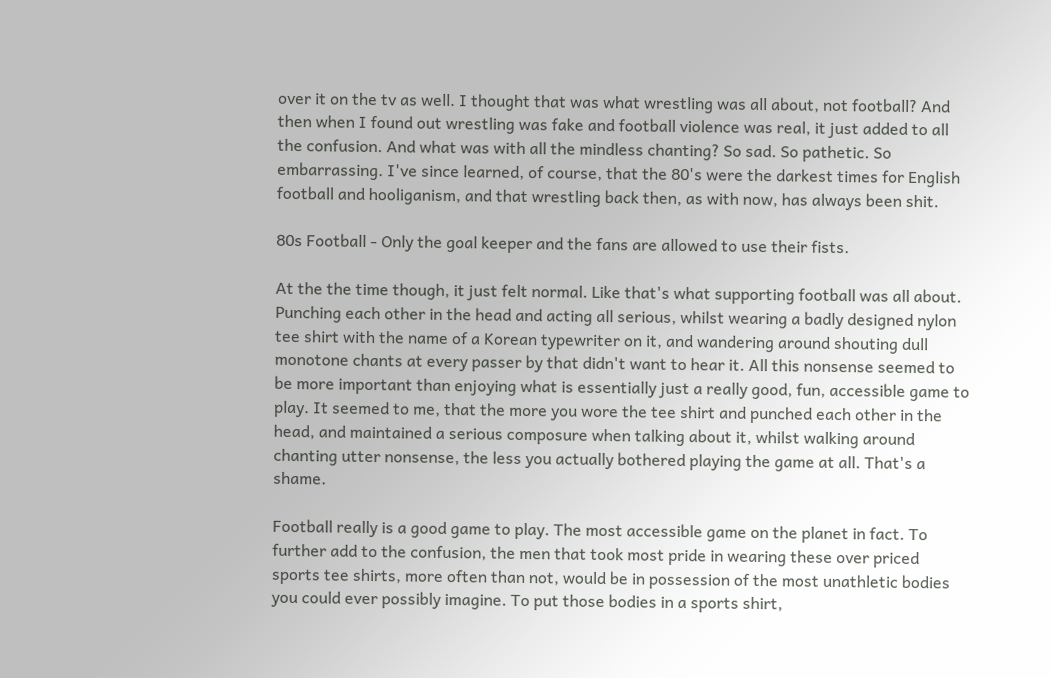over it on the tv as well. I thought that was what wrestling was all about, not football? And then when I found out wrestling was fake and football violence was real, it just added to all the confusion. And what was with all the mindless chanting? So sad. So pathetic. So embarrassing. I've since learned, of course, that the 80's were the darkest times for English football and hooliganism, and that wrestling back then, as with now, has always been shit.

80s Football - Only the goal keeper and the fans are allowed to use their fists.

At the the time though, it just felt normal. Like that's what supporting football was all about. Punching each other in the head and acting all serious, whilst wearing a badly designed nylon tee shirt with the name of a Korean typewriter on it, and wandering around shouting dull monotone chants at every passer by that didn't want to hear it. All this nonsense seemed to be more important than enjoying what is essentially just a really good, fun, accessible game to play. It seemed to me, that the more you wore the tee shirt and punched each other in the head, and maintained a serious composure when talking about it, whilst walking around chanting utter nonsense, the less you actually bothered playing the game at all. That's a shame.

Football really is a good game to play. The most accessible game on the planet in fact. To further add to the confusion, the men that took most pride in wearing these over priced sports tee shirts, more often than not, would be in possession of the most unathletic bodies you could ever possibly imagine. To put those bodies in a sports shirt,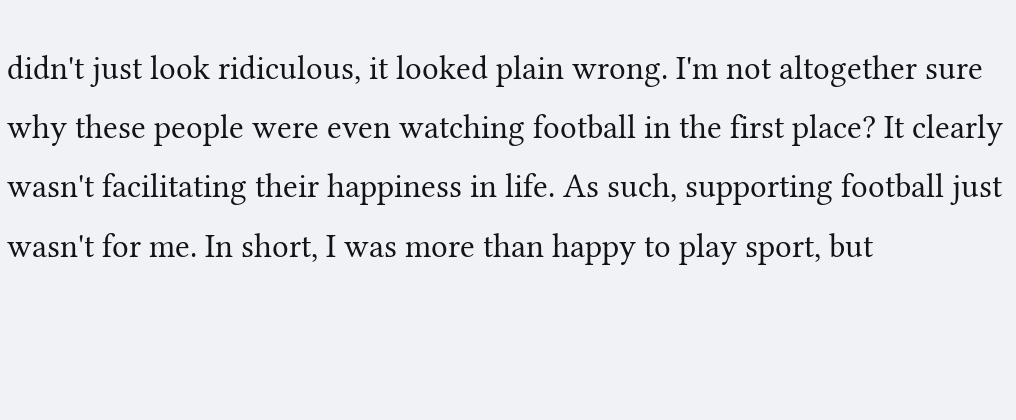didn't just look ridiculous, it looked plain wrong. I'm not altogether sure why these people were even watching football in the first place? It clearly wasn't facilitating their happiness in life. As such, supporting football just wasn't for me. In short, I was more than happy to play sport, but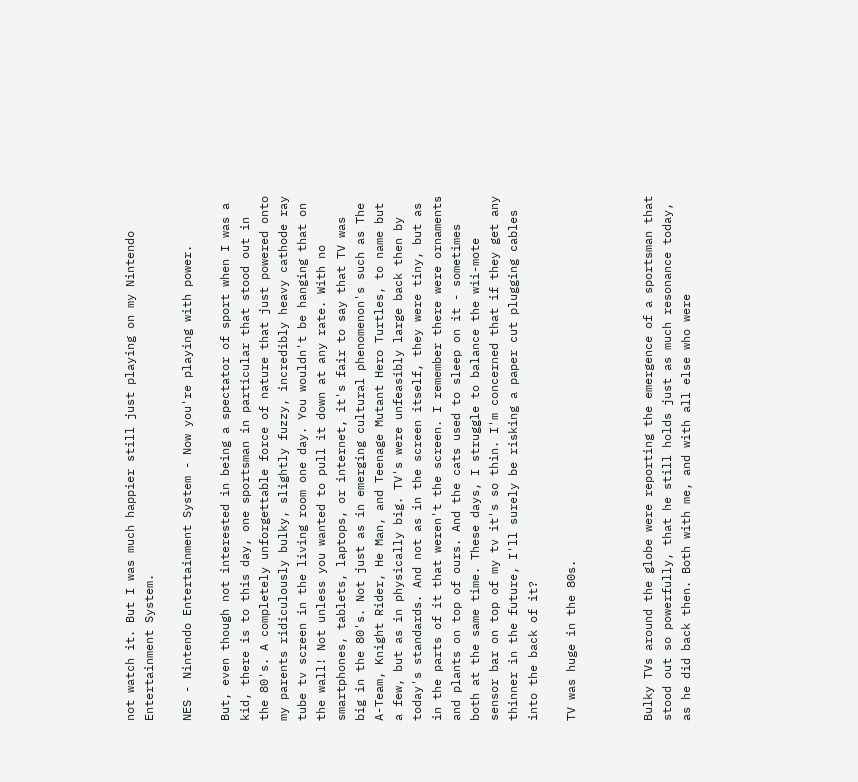not watch it. But I was much happier still just playing on my Nintendo Entertainment System.

NES - Nintendo Entertainment System - Now you're playing with power.

But, even though not interested in being a spectator of sport when I was a kid, there is to this day, one sportsman in particular that stood out in the 80's. A completely unforgettable force of nature that just powered onto my parents ridiculously bulky, slightly fuzzy, incredibly heavy cathode ray tube tv screen in the living room one day. You wouldn't be hanging that on the wall! Not unless you wanted to pull it down at any rate. With no smartphones, tablets, laptops, or internet, it's fair to say that TV was big in the 80's. Not just as in emerging cultural phenomenon's such as The A-Team, Knight Rider, He Man, and Teenage Mutant Hero Turtles, to name but a few, but as in physically big. TV's were unfeasibly large back then by today's standards. And not as in the screen itself, they were tiny, but as in the parts of it that weren't the screen. I remember there were ornaments and plants on top of ours. And the cats used to sleep on it - sometimes both at the same time. These days, I struggle to balance the wii-mote sensor bar on top of my tv it's so thin. I'm concerned that if they get any thinner in the future, I'll surely be risking a paper cut plugging cables into the back of it?

TV was huge in the 80s.



Bulky TVs around the globe were reporting the emergence of a sportsman that stood out so powerfully, that he still holds just as much resonance today, as he did back then. Both with me, and with all else who were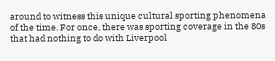around to witness this unique cultural sporting phenomena of the time. For once, there was sporting coverage in the 80s that had nothing to do with Liverpool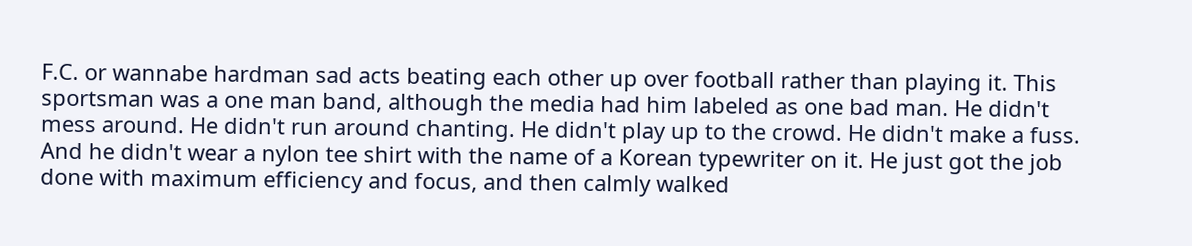F.C. or wannabe hardman sad acts beating each other up over football rather than playing it. This sportsman was a one man band, although the media had him labeled as one bad man. He didn't mess around. He didn't run around chanting. He didn't play up to the crowd. He didn't make a fuss. And he didn't wear a nylon tee shirt with the name of a Korean typewriter on it. He just got the job done with maximum efficiency and focus, and then calmly walked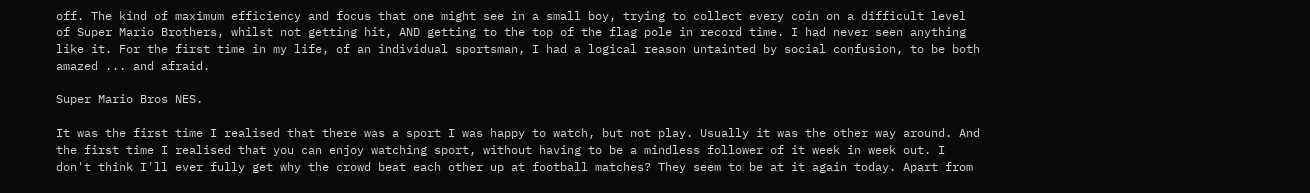off. The kind of maximum efficiency and focus that one might see in a small boy, trying to collect every coin on a difficult level of Super Mario Brothers, whilst not getting hit, AND getting to the top of the flag pole in record time. I had never seen anything like it. For the first time in my life, of an individual sportsman, I had a logical reason untainted by social confusion, to be both amazed ... and afraid.

Super Mario Bros NES.

It was the first time I realised that there was a sport I was happy to watch, but not play. Usually it was the other way around. And the first time I realised that you can enjoy watching sport, without having to be a mindless follower of it week in week out. I don't think I'll ever fully get why the crowd beat each other up at football matches? They seem to be at it again today. Apart from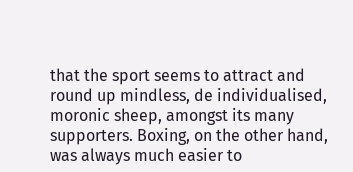that the sport seems to attract and round up mindless, de individualised, moronic sheep, amongst its many supporters. Boxing, on the other hand, was always much easier to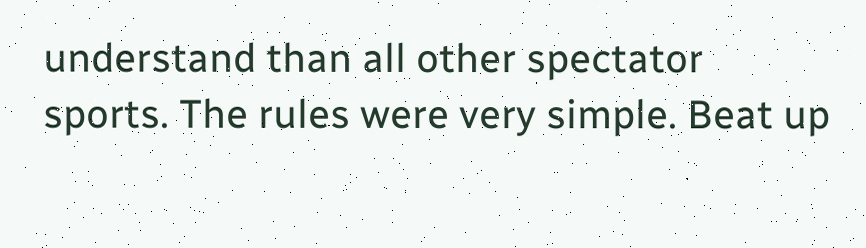understand than all other spectator sports. The rules were very simple. Beat up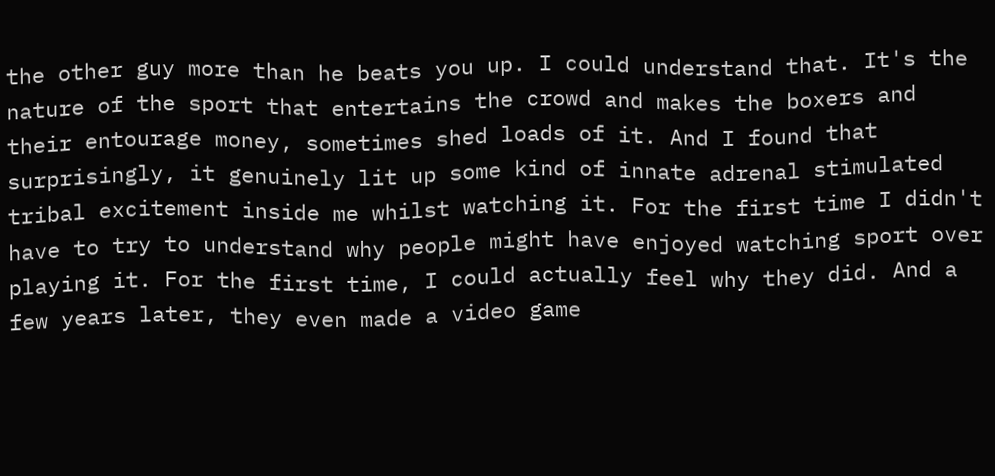the other guy more than he beats you up. I could understand that. It's the nature of the sport that entertains the crowd and makes the boxers and their entourage money, sometimes shed loads of it. And I found that surprisingly, it genuinely lit up some kind of innate adrenal stimulated tribal excitement inside me whilst watching it. For the first time I didn't have to try to understand why people might have enjoyed watching sport over playing it. For the first time, I could actually feel why they did. And a few years later, they even made a video game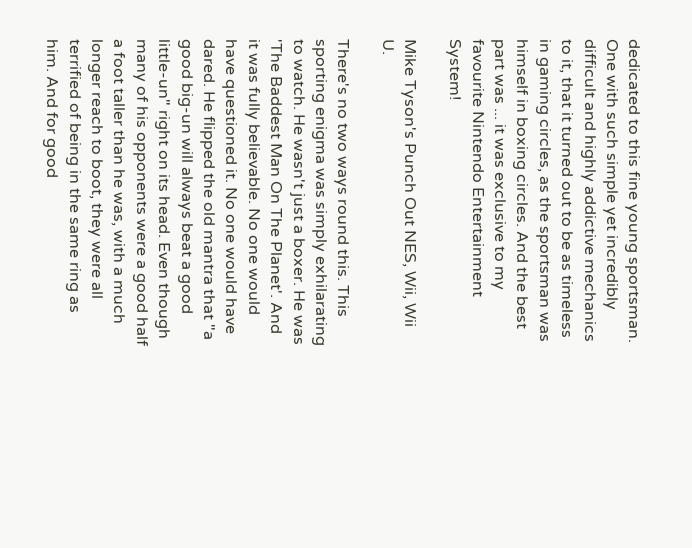dedicated to this fine young sportsman. One with such simple yet incredibly difficult and highly addictive mechanics to it, that it turned out to be as timeless in gaming circles, as the sportsman was himself in boxing circles. And the best part was ... it was exclusive to my favourite Nintendo Entertainment System!

Mike Tyson's Punch Out NES, Wii, Wii U.

There's no two ways round this. This sporting enigma was simply exhilarating to watch. He wasn't just a boxer. He was 'The Baddest Man On The Planet'. And it was fully believable. No one would have questioned it. No one would have dared. He flipped the old mantra that "a good big-un will always beat a good little-un" right on its head. Even though many of his opponents were a good half a foot taller than he was, with a much longer reach to boot, they were all terrified of being in the same ring as him. And for good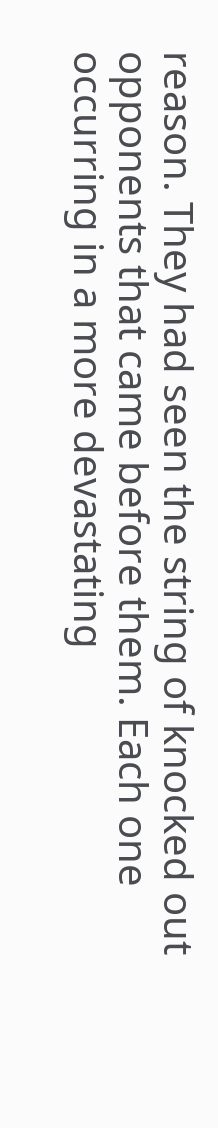reason. They had seen the string of knocked out opponents that came before them. Each one occurring in a more devastating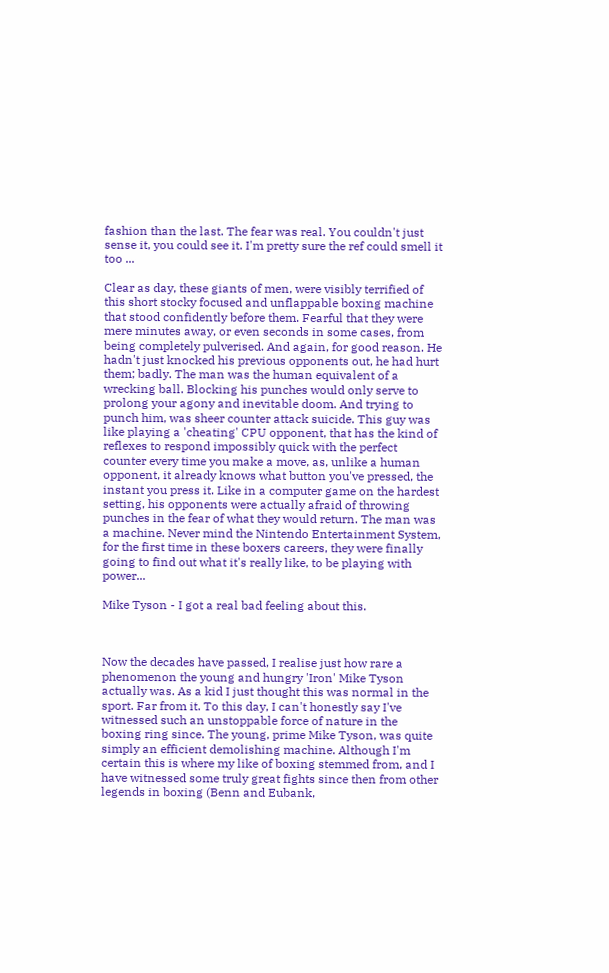fashion than the last. The fear was real. You couldn't just sense it, you could see it. I'm pretty sure the ref could smell it too ...

Clear as day, these giants of men, were visibly terrified of this short stocky focused and unflappable boxing machine that stood confidently before them. Fearful that they were mere minutes away, or even seconds in some cases, from being completely pulverised. And again, for good reason. He hadn't just knocked his previous opponents out, he had hurt them; badly. The man was the human equivalent of a wrecking ball. Blocking his punches would only serve to prolong your agony and inevitable doom. And trying to punch him, was sheer counter attack suicide. This guy was like playing a 'cheating' CPU opponent, that has the kind of reflexes to respond impossibly quick with the perfect counter every time you make a move, as, unlike a human opponent, it already knows what button you've pressed, the instant you press it. Like in a computer game on the hardest setting, his opponents were actually afraid of throwing punches in the fear of what they would return. The man was a machine. Never mind the Nintendo Entertainment System, for the first time in these boxers careers, they were finally going to find out what it's really like, to be playing with power...

Mike Tyson - I got a real bad feeling about this.



Now the decades have passed, I realise just how rare a phenomenon the young and hungry 'Iron' Mike Tyson actually was. As a kid I just thought this was normal in the sport. Far from it. To this day, I can't honestly say I've witnessed such an unstoppable force of nature in the boxing ring since. The young, prime Mike Tyson, was quite simply an efficient demolishing machine. Although I'm certain this is where my like of boxing stemmed from, and I have witnessed some truly great fights since then from other legends in boxing (Benn and Eubank,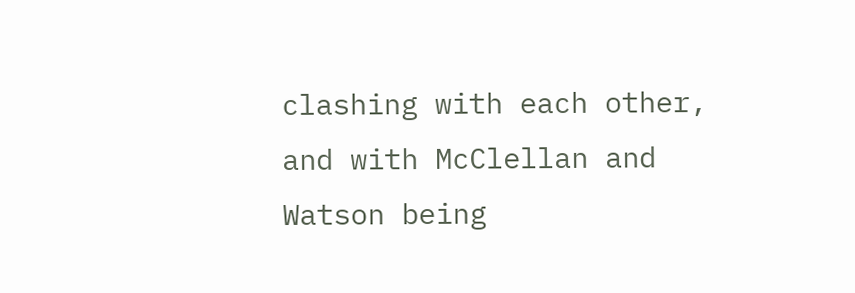clashing with each other, and with McClellan and Watson being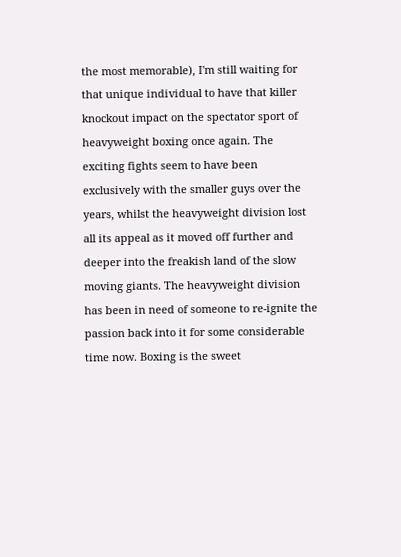the most memorable), I'm still waiting for that unique individual to have that killer knockout impact on the spectator sport of heavyweight boxing once again. The exciting fights seem to have been exclusively with the smaller guys over the years, whilst the heavyweight division lost all its appeal as it moved off further and deeper into the freakish land of the slow moving giants. The heavyweight division has been in need of someone to re-ignite the passion back into it for some considerable time now. Boxing is the sweet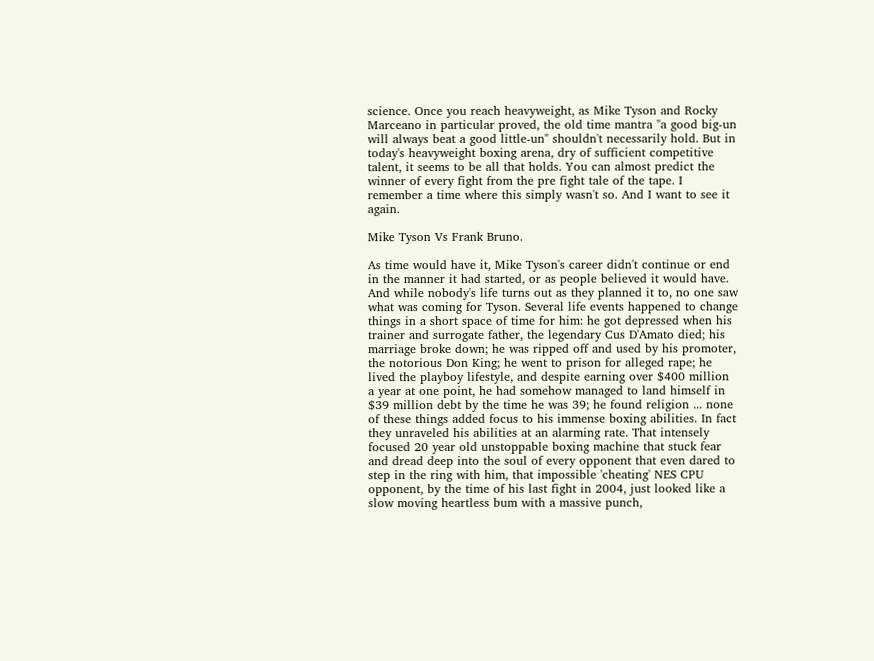science. Once you reach heavyweight, as Mike Tyson and Rocky Marceano in particular proved, the old time mantra "a good big-un will always beat a good little-un" shouldn't necessarily hold. But in today's heavyweight boxing arena, dry of sufficient competitive talent, it seems to be all that holds. You can almost predict the winner of every fight from the pre fight tale of the tape. I remember a time where this simply wasn't so. And I want to see it again.

Mike Tyson Vs Frank Bruno.

As time would have it, Mike Tyson's career didn't continue or end in the manner it had started, or as people believed it would have. And while nobody's life turns out as they planned it to, no one saw what was coming for Tyson. Several life events happened to change things in a short space of time for him: he got depressed when his trainer and surrogate father, the legendary Cus D'Amato died; his marriage broke down; he was ripped off and used by his promoter, the notorious Don King; he went to prison for alleged rape; he lived the playboy lifestyle, and despite earning over $400 million a year at one point, he had somehow managed to land himself in $39 million debt by the time he was 39; he found religion ... none of these things added focus to his immense boxing abilities. In fact they unraveled his abilities at an alarming rate. That intensely focused 20 year old unstoppable boxing machine that stuck fear and dread deep into the soul of every opponent that even dared to step in the ring with him, that impossible 'cheating' NES CPU opponent, by the time of his last fight in 2004, just looked like a slow moving heartless bum with a massive punch,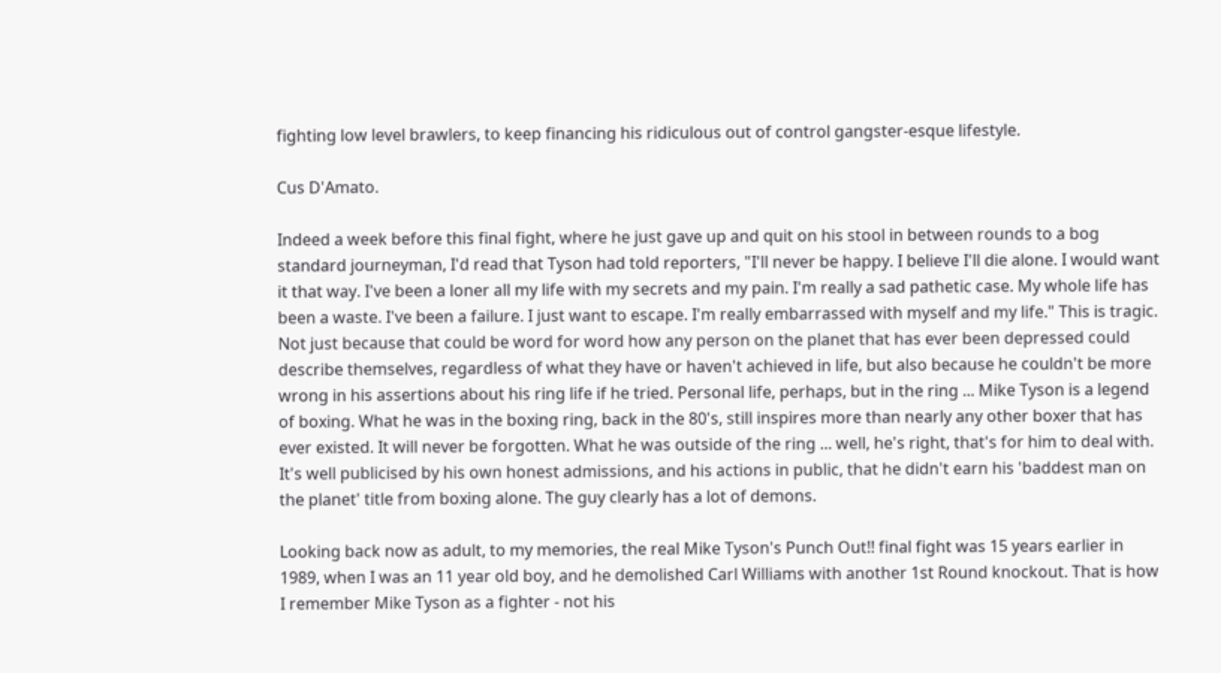fighting low level brawlers, to keep financing his ridiculous out of control gangster-esque lifestyle.

Cus D'Amato.

Indeed a week before this final fight, where he just gave up and quit on his stool in between rounds to a bog standard journeyman, I'd read that Tyson had told reporters, "I'll never be happy. I believe I'll die alone. I would want it that way. I've been a loner all my life with my secrets and my pain. I'm really a sad pathetic case. My whole life has been a waste. I've been a failure. I just want to escape. I'm really embarrassed with myself and my life." This is tragic. Not just because that could be word for word how any person on the planet that has ever been depressed could describe themselves, regardless of what they have or haven't achieved in life, but also because he couldn't be more wrong in his assertions about his ring life if he tried. Personal life, perhaps, but in the ring ... Mike Tyson is a legend of boxing. What he was in the boxing ring, back in the 80's, still inspires more than nearly any other boxer that has ever existed. It will never be forgotten. What he was outside of the ring ... well, he's right, that's for him to deal with. It's well publicised by his own honest admissions, and his actions in public, that he didn't earn his 'baddest man on the planet' title from boxing alone. The guy clearly has a lot of demons.

Looking back now as adult, to my memories, the real Mike Tyson's Punch Out!! final fight was 15 years earlier in 1989, when I was an 11 year old boy, and he demolished Carl Williams with another 1st Round knockout. That is how I remember Mike Tyson as a fighter - not his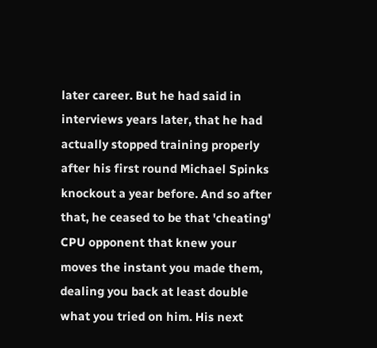later career. But he had said in interviews years later, that he had actually stopped training properly after his first round Michael Spinks knockout a year before. And so after that, he ceased to be that 'cheating' CPU opponent that knew your moves the instant you made them, dealing you back at least double what you tried on him. His next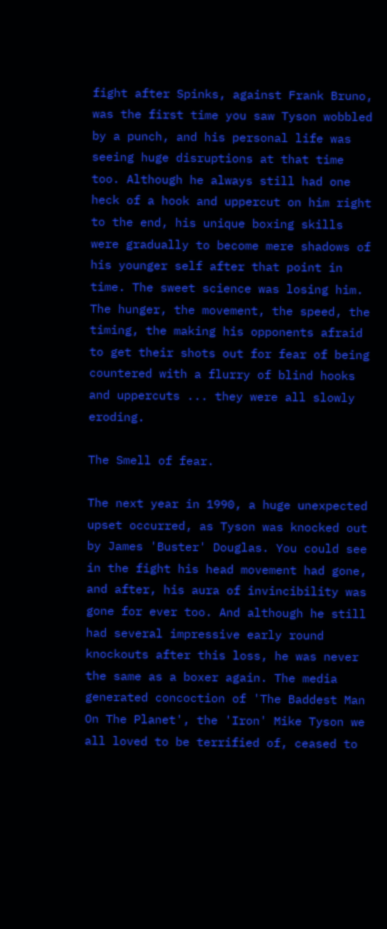fight after Spinks, against Frank Bruno, was the first time you saw Tyson wobbled by a punch, and his personal life was seeing huge disruptions at that time too. Although he always still had one heck of a hook and uppercut on him right to the end, his unique boxing skills were gradually to become mere shadows of his younger self after that point in time. The sweet science was losing him. The hunger, the movement, the speed, the timing, the making his opponents afraid to get their shots out for fear of being countered with a flurry of blind hooks and uppercuts ... they were all slowly eroding.

The Smell of fear.

The next year in 1990, a huge unexpected upset occurred, as Tyson was knocked out by James 'Buster' Douglas. You could see in the fight his head movement had gone, and after, his aura of invincibility was gone for ever too. And although he still had several impressive early round knockouts after this loss, he was never the same as a boxer again. The media generated concoction of 'The Baddest Man On The Planet', the 'Iron' Mike Tyson we all loved to be terrified of, ceased to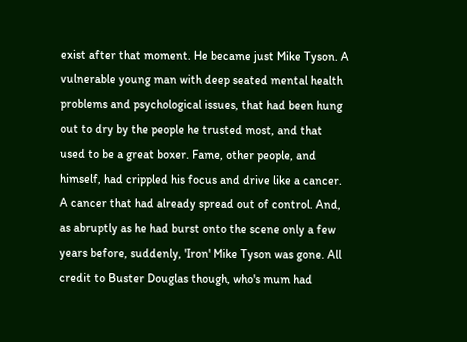exist after that moment. He became just Mike Tyson. A vulnerable young man with deep seated mental health problems and psychological issues, that had been hung out to dry by the people he trusted most, and that used to be a great boxer. Fame, other people, and himself, had crippled his focus and drive like a cancer. A cancer that had already spread out of control. And, as abruptly as he had burst onto the scene only a few years before, suddenly, 'Iron' Mike Tyson was gone. All credit to Buster Douglas though, who's mum had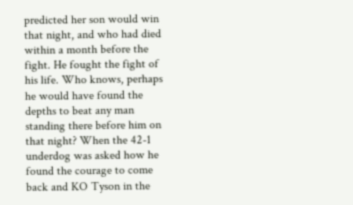predicted her son would win that night, and who had died within a month before the fight. He fought the fight of his life. Who knows, perhaps he would have found the depths to beat any man standing there before him on that night? When the 42-1 underdog was asked how he found the courage to come back and KO Tyson in the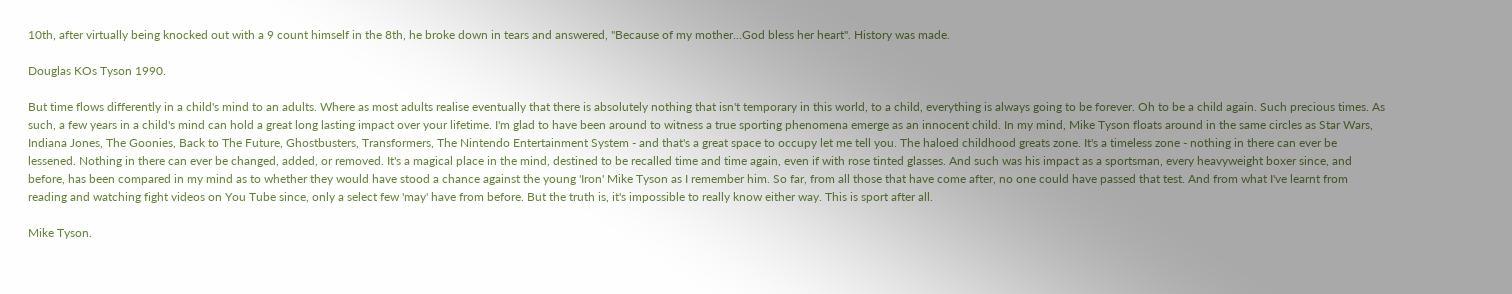10th, after virtually being knocked out with a 9 count himself in the 8th, he broke down in tears and answered, "Because of my mother...God bless her heart". History was made.

Douglas KOs Tyson 1990.

But time flows differently in a child's mind to an adults. Where as most adults realise eventually that there is absolutely nothing that isn't temporary in this world, to a child, everything is always going to be forever. Oh to be a child again. Such precious times. As such, a few years in a child's mind can hold a great long lasting impact over your lifetime. I'm glad to have been around to witness a true sporting phenomena emerge as an innocent child. In my mind, Mike Tyson floats around in the same circles as Star Wars, Indiana Jones, The Goonies, Back to The Future, Ghostbusters, Transformers, The Nintendo Entertainment System - and that's a great space to occupy let me tell you. The haloed childhood greats zone. It's a timeless zone - nothing in there can ever be lessened. Nothing in there can ever be changed, added, or removed. It's a magical place in the mind, destined to be recalled time and time again, even if with rose tinted glasses. And such was his impact as a sportsman, every heavyweight boxer since, and before, has been compared in my mind as to whether they would have stood a chance against the young 'Iron' Mike Tyson as I remember him. So far, from all those that have come after, no one could have passed that test. And from what I've learnt from reading and watching fight videos on You Tube since, only a select few 'may' have from before. But the truth is, it's impossible to really know either way. This is sport after all.

Mike Tyson.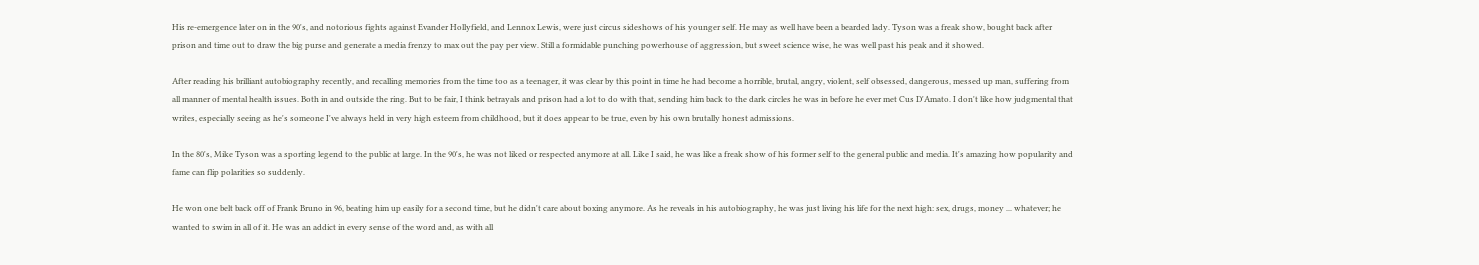His re-emergence later on in the 90's, and notorious fights against Evander Hollyfield, and Lennox Lewis, were just circus sideshows of his younger self. He may as well have been a bearded lady. Tyson was a freak show, bought back after prison and time out to draw the big purse and generate a media frenzy to max out the pay per view. Still a formidable punching powerhouse of aggression, but sweet science wise, he was well past his peak and it showed.

After reading his brilliant autobiography recently, and recalling memories from the time too as a teenager, it was clear by this point in time he had become a horrible, brutal, angry, violent, self obsessed, dangerous, messed up man, suffering from all manner of mental health issues. Both in and outside the ring. But to be fair, I think betrayals and prison had a lot to do with that, sending him back to the dark circles he was in before he ever met Cus D'Amato. I don't like how judgmental that writes, especially seeing as he's someone I've always held in very high esteem from childhood, but it does appear to be true, even by his own brutally honest admissions.

In the 80's, Mike Tyson was a sporting legend to the public at large. In the 90's, he was not liked or respected anymore at all. Like I said, he was like a freak show of his former self to the general public and media. It's amazing how popularity and fame can flip polarities so suddenly.

He won one belt back off of Frank Bruno in 96, beating him up easily for a second time, but he didn't care about boxing anymore. As he reveals in his autobiography, he was just living his life for the next high: sex, drugs, money ... whatever; he wanted to swim in all of it. He was an addict in every sense of the word and, as with all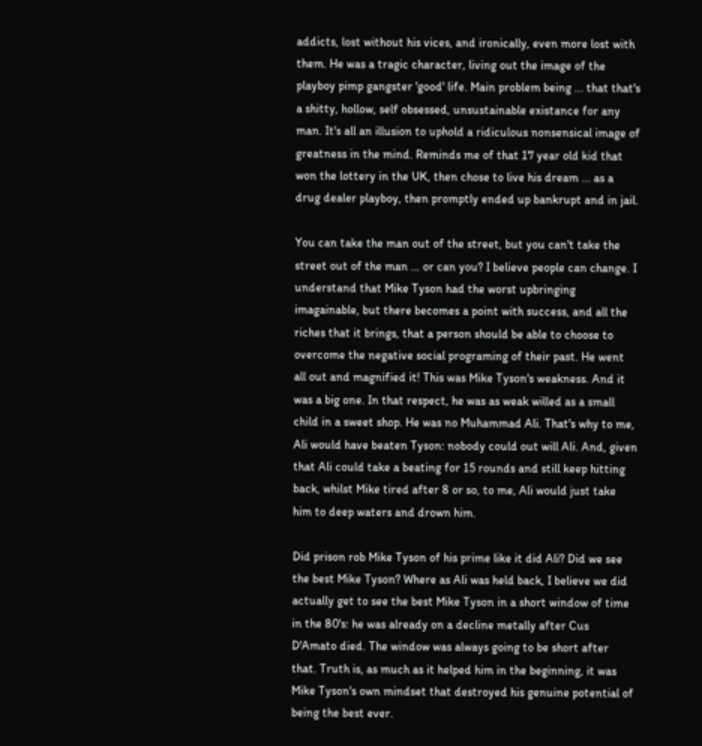addicts, lost without his vices, and ironically, even more lost with them. He was a tragic character, living out the image of the playboy pimp gangster 'good' life. Main problem being ... that that's a shitty, hollow, self obsessed, unsustainable existance for any man. It's all an illusion to uphold a ridiculous nonsensical image of greatness in the mind. Reminds me of that 17 year old kid that won the lottery in the UK, then chose to live his dream ... as a drug dealer playboy, then promptly ended up bankrupt and in jail.

You can take the man out of the street, but you can't take the street out of the man ... or can you? I believe people can change. I understand that Mike Tyson had the worst upbringing imagainable, but there becomes a point with success, and all the riches that it brings, that a person should be able to choose to overcome the negative social programing of their past. He went all out and magnified it! This was Mike Tyson's weakness. And it was a big one. In that respect, he was as weak willed as a small child in a sweet shop. He was no Muhammad Ali. That's why to me, Ali would have beaten Tyson: nobody could out will Ali. And, given that Ali could take a beating for 15 rounds and still keep hitting back, whilst Mike tired after 8 or so, to me, Ali would just take him to deep waters and drown him.

Did prison rob Mike Tyson of his prime like it did Ali? Did we see the best Mike Tyson? Where as Ali was held back, I believe we did actually get to see the best Mike Tyson in a short window of time in the 80's: he was already on a decline metally after Cus D'Amato died. The window was always going to be short after that. Truth is, as much as it helped him in the beginning, it was Mike Tyson's own mindset that destroyed his genuine potential of being the best ever.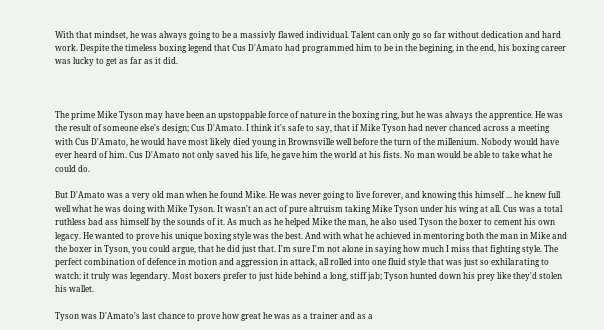With that mindset, he was always going to be a massivly flawed individual. Talent can only go so far without dedication and hard work. Despite the timeless boxing legend that Cus D'Amato had programmed him to be in the begining, in the end, his boxing career was lucky to get as far as it did.



The prime Mike Tyson may have been an upstoppable force of nature in the boxing ring, but he was always the apprentice. He was the result of someone else's design; Cus D'Amato. I think it's safe to say, that if Mike Tyson had never chanced across a meeting with Cus D'Amato, he would have most likely died young in Brownsville well before the turn of the millenium. Nobody would have ever heard of him. Cus D'Amato not only saved his life, he gave him the world at his fists. No man would be able to take what he could do.

But D'Amato was a very old man when he found Mike. He was never going to live forever, and knowing this himself ... he knew full well what he was doing with Mike Tyson. It wasn't an act of pure altruism taking Mike Tyson under his wing at all. Cus was a total ruthless bad ass himself by the sounds of it. As much as he helped Mike the man, he also used Tyson the boxer to cement his own legacy. He wanted to prove his unique boxing style was the best. And with what he achieved in mentoring both the man in Mike and the boxer in Tyson, you could argue, that he did just that. I'm sure I'm not alone in saying how much I miss that fighting style. The perfect combination of defence in motion and aggression in attack, all rolled into one fluid style that was just so exhilarating to watch: it truly was legendary. Most boxers prefer to just hide behind a long, stiff jab; Tyson hunted down his prey like they'd stolen his wallet.

Tyson was D'Amato's last chance to prove how great he was as a trainer and as a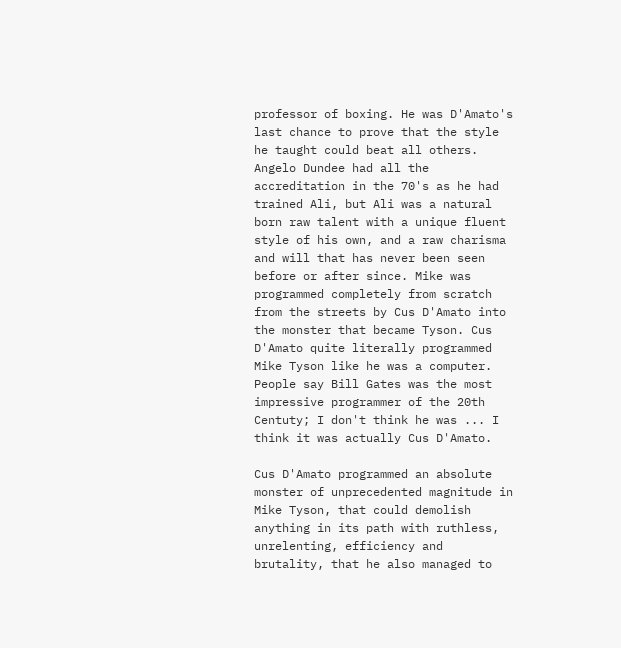professor of boxing. He was D'Amato's last chance to prove that the style he taught could beat all others. Angelo Dundee had all the accreditation in the 70's as he had trained Ali, but Ali was a natural born raw talent with a unique fluent style of his own, and a raw charisma and will that has never been seen before or after since. Mike was programmed completely from scratch from the streets by Cus D'Amato into the monster that became Tyson. Cus D'Amato quite literally programmed Mike Tyson like he was a computer. People say Bill Gates was the most impressive programmer of the 20th Centuty; I don't think he was ... I think it was actually Cus D'Amato.

Cus D'Amato programmed an absolute monster of unprecedented magnitude in Mike Tyson, that could demolish anything in its path with ruthless, unrelenting, efficiency and brutality, that he also managed to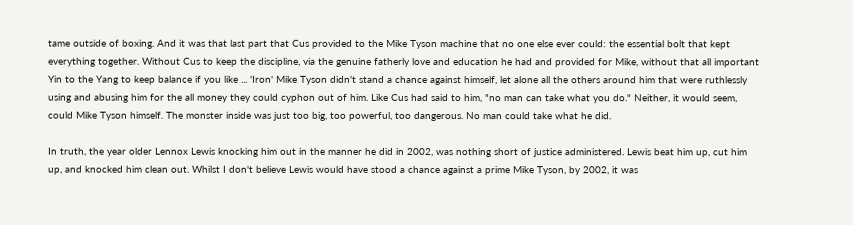tame outside of boxing. And it was that last part that Cus provided to the Mike Tyson machine that no one else ever could: the essential bolt that kept everything together. Without Cus to keep the discipline, via the genuine fatherly love and education he had and provided for Mike, without that all important Yin to the Yang to keep balance if you like ... 'Iron' Mike Tyson didn't stand a chance against himself, let alone all the others around him that were ruthlessly using and abusing him for the all money they could cyphon out of him. Like Cus had said to him, "no man can take what you do." Neither, it would seem, could Mike Tyson himself. The monster inside was just too big, too powerful, too dangerous. No man could take what he did.

In truth, the year older Lennox Lewis knocking him out in the manner he did in 2002, was nothing short of justice administered. Lewis beat him up, cut him up, and knocked him clean out. Whilst I don't believe Lewis would have stood a chance against a prime Mike Tyson, by 2002, it was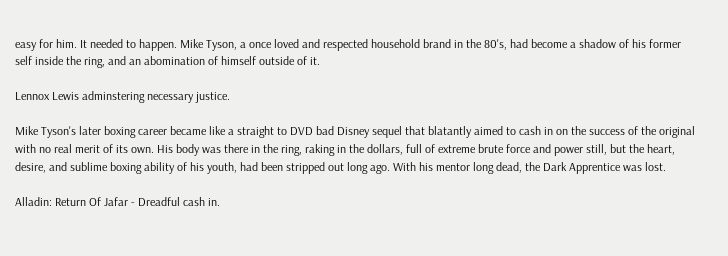easy for him. It needed to happen. Mike Tyson, a once loved and respected household brand in the 80's, had become a shadow of his former self inside the ring, and an abomination of himself outside of it.

Lennox Lewis adminstering necessary justice.

Mike Tyson's later boxing career became like a straight to DVD bad Disney sequel that blatantly aimed to cash in on the success of the original with no real merit of its own. His body was there in the ring, raking in the dollars, full of extreme brute force and power still, but the heart, desire, and sublime boxing ability of his youth, had been stripped out long ago. With his mentor long dead, the Dark Apprentice was lost.

Alladin: Return Of Jafar - Dreadful cash in.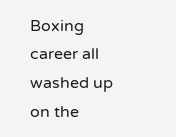Boxing career all washed up on the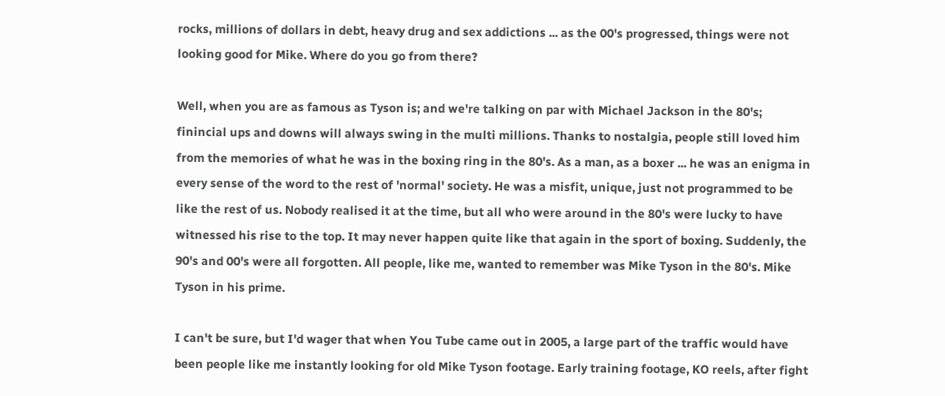rocks, millions of dollars in debt, heavy drug and sex addictions ... as the 00's progressed, things were not looking good for Mike. Where do you go from there?

Well, when you are as famous as Tyson is; and we're talking on par with Michael Jackson in the 80's; finincial ups and downs will always swing in the multi millions. Thanks to nostalgia, people still loved him from the memories of what he was in the boxing ring in the 80's. As a man, as a boxer ... he was an enigma in every sense of the word to the rest of 'normal' society. He was a misfit, unique, just not programmed to be like the rest of us. Nobody realised it at the time, but all who were around in the 80's were lucky to have witnessed his rise to the top. It may never happen quite like that again in the sport of boxing. Suddenly, the 90's and 00's were all forgotten. All people, like me, wanted to remember was Mike Tyson in the 80's. Mike Tyson in his prime.

I can't be sure, but I'd wager that when You Tube came out in 2005, a large part of the traffic would have been people like me instantly looking for old Mike Tyson footage. Early training footage, KO reels, after fight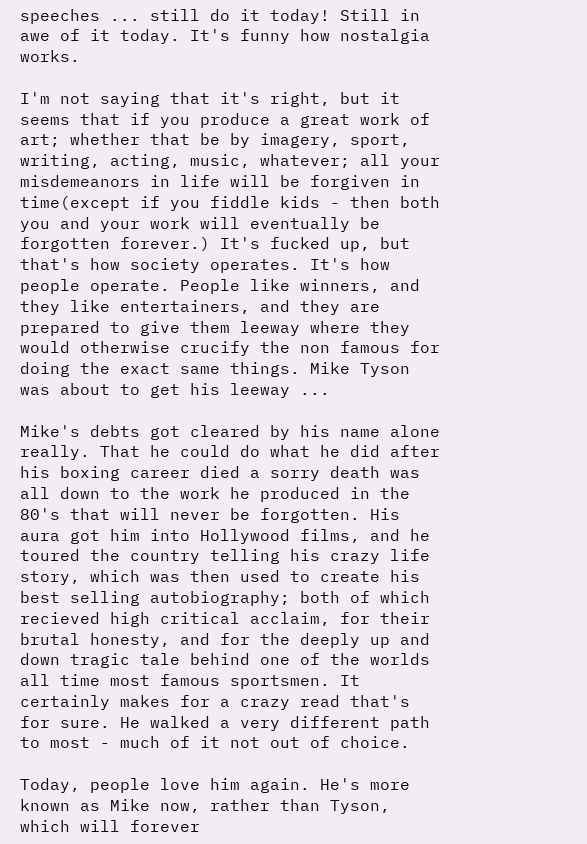speeches ... still do it today! Still in awe of it today. It's funny how nostalgia works.

I'm not saying that it's right, but it seems that if you produce a great work of art; whether that be by imagery, sport, writing, acting, music, whatever; all your misdemeanors in life will be forgiven in time(except if you fiddle kids - then both you and your work will eventually be forgotten forever.) It's fucked up, but that's how society operates. It's how people operate. People like winners, and they like entertainers, and they are prepared to give them leeway where they would otherwise crucify the non famous for doing the exact same things. Mike Tyson was about to get his leeway ...

Mike's debts got cleared by his name alone really. That he could do what he did after his boxing career died a sorry death was all down to the work he produced in the 80's that will never be forgotten. His aura got him into Hollywood films, and he toured the country telling his crazy life story, which was then used to create his best selling autobiography; both of which recieved high critical acclaim, for their brutal honesty, and for the deeply up and down tragic tale behind one of the worlds all time most famous sportsmen. It certainly makes for a crazy read that's for sure. He walked a very different path to most - much of it not out of choice.

Today, people love him again. He's more known as Mike now, rather than Tyson, which will forever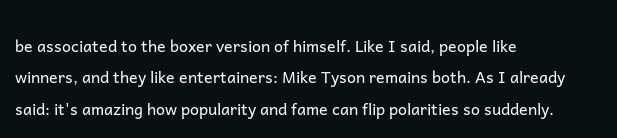be associated to the boxer version of himself. Like I said, people like winners, and they like entertainers: Mike Tyson remains both. As I already said: it's amazing how popularity and fame can flip polarities so suddenly.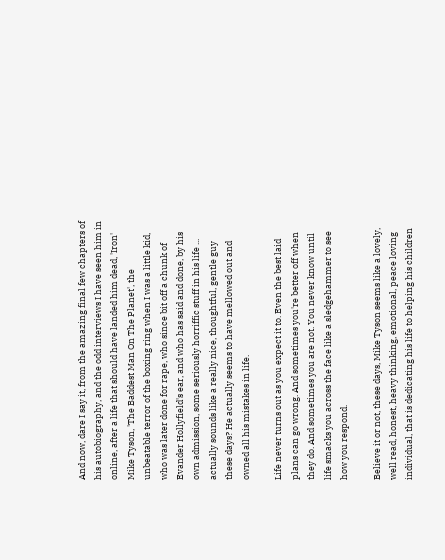And now, dare I say it, from the amazing final few chapters of his autobiography, and the odd interviews I have seen him in online, after a life that should have landed him dead, 'Iron' Mike Tyson, 'The Baddest Man On The Planet', the unbeatable terror of the boxing ring when I was a little kid, who was later done for rape, who since bit off a chunk of Evander Hollyfield's ear, and who has said and done, by his own admission, some seriously horriffic stuff in his life ... actually sounds like a really nice, thoughtful, gentle guy these days? He actually seems to have mellowed out and owned all his mistakes in life.

Life never turns out as you expect it to. Even the best laid plans can go wrong. And sometimes you're better off when they do. And sometimes you are not. You never know until life smacks you across the face like a sledgehammer to see how you respond.

Believe it or not, these days, Mike Tyson seems like a lovely, well read, honest, heavy thinking, emotional, peace loving individual, that is dedicating his life to helping his children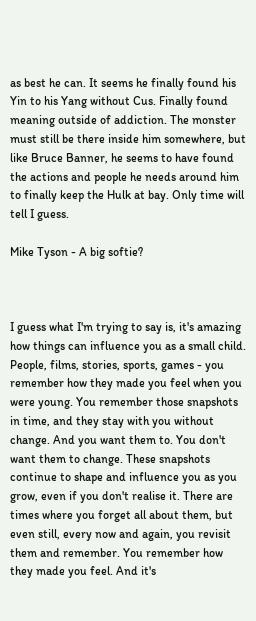as best he can. It seems he finally found his Yin to his Yang without Cus. Finally found meaning outside of addiction. The monster must still be there inside him somewhere, but like Bruce Banner, he seems to have found the actions and people he needs around him to finally keep the Hulk at bay. Only time will tell I guess.

Mike Tyson - A big softie?



I guess what I'm trying to say is, it's amazing how things can influence you as a small child. People, films, stories, sports, games - you remember how they made you feel when you were young. You remember those snapshots in time, and they stay with you without change. And you want them to. You don't want them to change. These snapshots continue to shape and influence you as you grow, even if you don't realise it. There are times where you forget all about them, but even still, every now and again, you revisit them and remember. You remember how they made you feel. And it's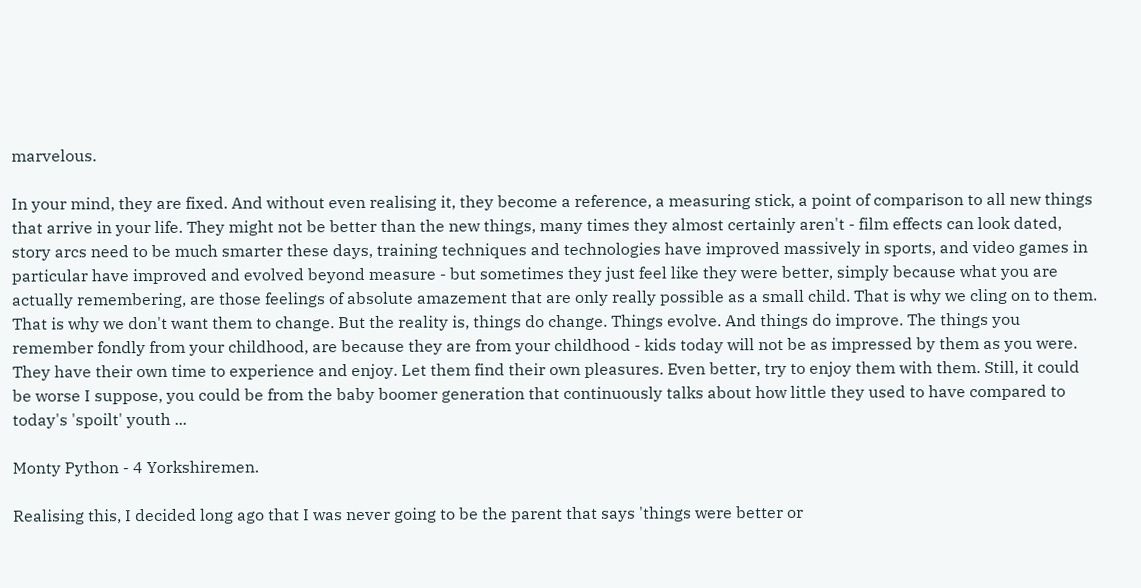marvelous.

In your mind, they are fixed. And without even realising it, they become a reference, a measuring stick, a point of comparison to all new things that arrive in your life. They might not be better than the new things, many times they almost certainly aren't - film effects can look dated, story arcs need to be much smarter these days, training techniques and technologies have improved massively in sports, and video games in particular have improved and evolved beyond measure - but sometimes they just feel like they were better, simply because what you are actually remembering, are those feelings of absolute amazement that are only really possible as a small child. That is why we cling on to them. That is why we don't want them to change. But the reality is, things do change. Things evolve. And things do improve. The things you remember fondly from your childhood, are because they are from your childhood - kids today will not be as impressed by them as you were. They have their own time to experience and enjoy. Let them find their own pleasures. Even better, try to enjoy them with them. Still, it could be worse I suppose, you could be from the baby boomer generation that continuously talks about how little they used to have compared to today's 'spoilt' youth ...

Monty Python - 4 Yorkshiremen.

Realising this, I decided long ago that I was never going to be the parent that says 'things were better or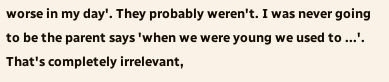worse in my day'. They probably weren't. I was never going to be the parent says 'when we were young we used to ...'. That's completely irrelevant,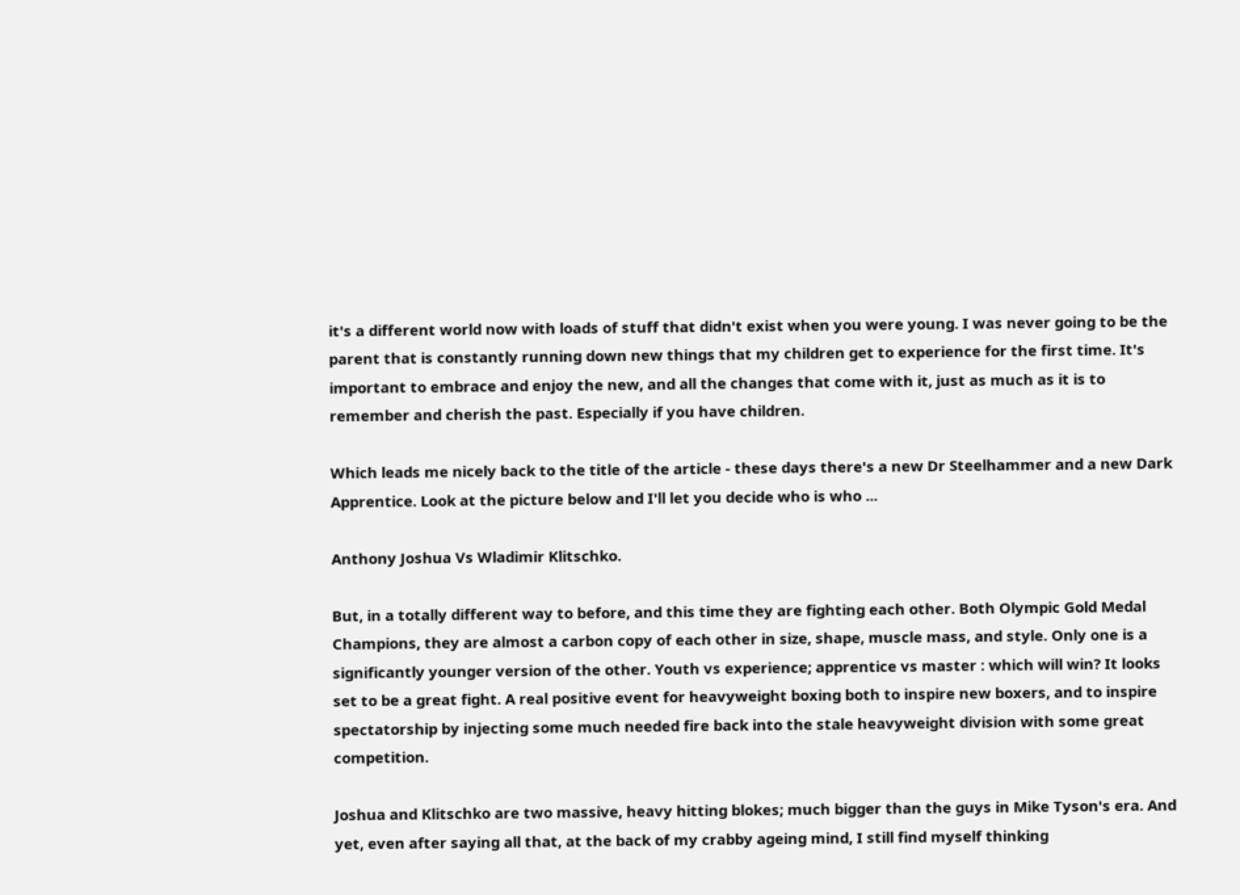it's a different world now with loads of stuff that didn't exist when you were young. I was never going to be the parent that is constantly running down new things that my children get to experience for the first time. It's important to embrace and enjoy the new, and all the changes that come with it, just as much as it is to remember and cherish the past. Especially if you have children.

Which leads me nicely back to the title of the article - these days there's a new Dr Steelhammer and a new Dark Apprentice. Look at the picture below and I'll let you decide who is who ...

Anthony Joshua Vs Wladimir Klitschko.

But, in a totally different way to before, and this time they are fighting each other. Both Olympic Gold Medal Champions, they are almost a carbon copy of each other in size, shape, muscle mass, and style. Only one is a significantly younger version of the other. Youth vs experience; apprentice vs master : which will win? It looks set to be a great fight. A real positive event for heavyweight boxing both to inspire new boxers, and to inspire spectatorship by injecting some much needed fire back into the stale heavyweight division with some great competition.

Joshua and Klitschko are two massive, heavy hitting blokes; much bigger than the guys in Mike Tyson's era. And yet, even after saying all that, at the back of my crabby ageing mind, I still find myself thinking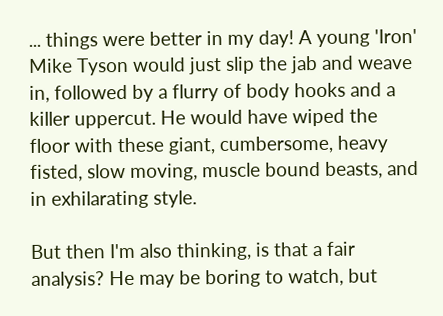... things were better in my day! A young 'Iron' Mike Tyson would just slip the jab and weave in, followed by a flurry of body hooks and a killer uppercut. He would have wiped the floor with these giant, cumbersome, heavy fisted, slow moving, muscle bound beasts, and in exhilarating style.

But then I'm also thinking, is that a fair analysis? He may be boring to watch, but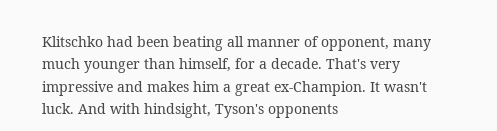Klitschko had been beating all manner of opponent, many much younger than himself, for a decade. That's very impressive and makes him a great ex-Champion. It wasn't luck. And with hindsight, Tyson's opponents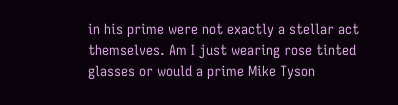in his prime were not exactly a stellar act themselves. Am I just wearing rose tinted glasses or would a prime Mike Tyson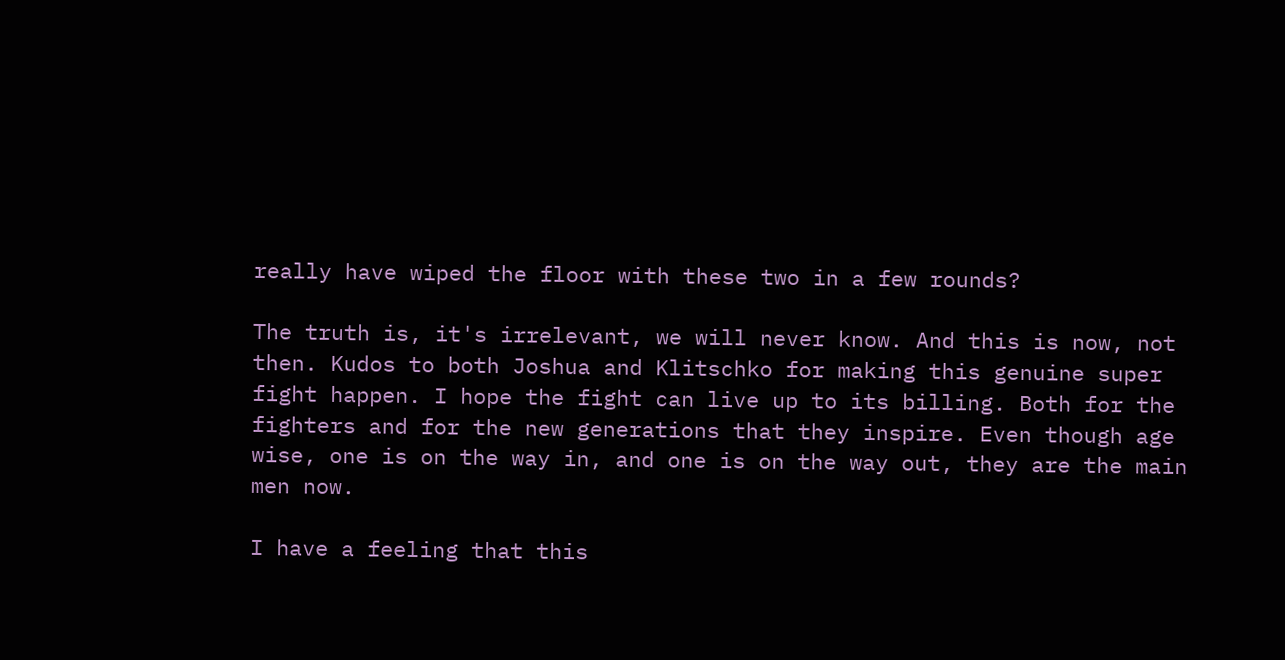really have wiped the floor with these two in a few rounds?

The truth is, it's irrelevant, we will never know. And this is now, not then. Kudos to both Joshua and Klitschko for making this genuine super fight happen. I hope the fight can live up to its billing. Both for the fighters and for the new generations that they inspire. Even though age wise, one is on the way in, and one is on the way out, they are the main men now.

I have a feeling that this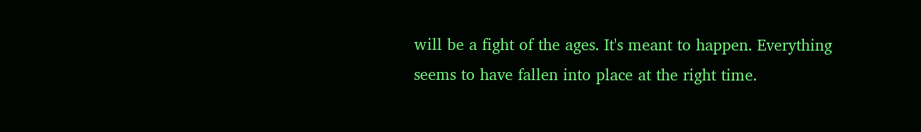will be a fight of the ages. It's meant to happen. Everything seems to have fallen into place at the right time.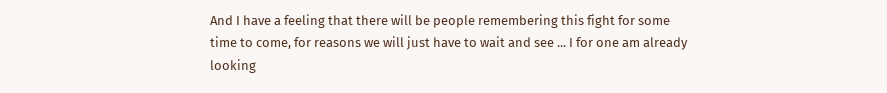And I have a feeling that there will be people remembering this fight for some time to come, for reasons we will just have to wait and see ... I for one am already looking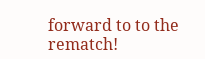forward to to the rematch!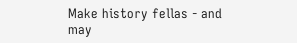Make history fellas - and may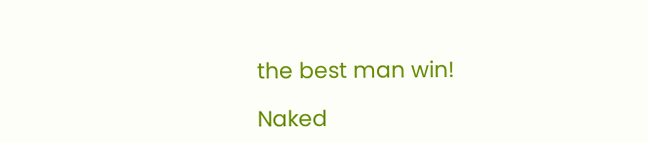the best man win!

Naked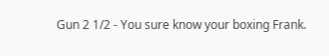Gun 2 1/2 - You sure know your boxing Frank.